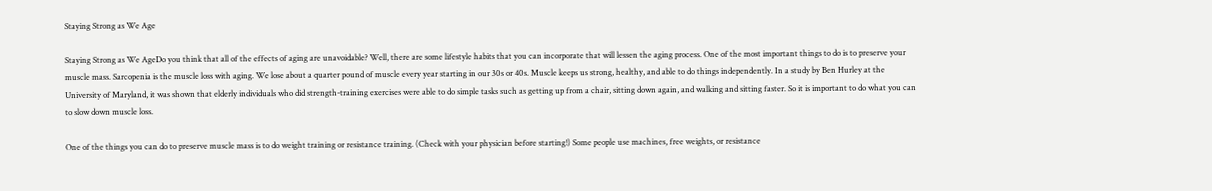Staying Strong as We Age

Staying Strong as We AgeDo you think that all of the effects of aging are unavoidable? Well, there are some lifestyle habits that you can incorporate that will lessen the aging process. One of the most important things to do is to preserve your muscle mass. Sarcopenia is the muscle loss with aging. We lose about a quarter pound of muscle every year starting in our 30s or 40s. Muscle keeps us strong, healthy, and able to do things independently. In a study by Ben Hurley at the University of Maryland, it was shown that elderly individuals who did strength-training exercises were able to do simple tasks such as getting up from a chair, sitting down again, and walking and sitting faster. So it is important to do what you can to slow down muscle loss.

One of the things you can do to preserve muscle mass is to do weight training or resistance training. (Check with your physician before starting!) Some people use machines, free weights, or resistance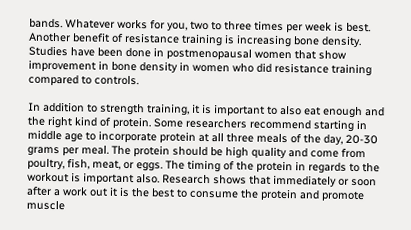bands. Whatever works for you, two to three times per week is best. Another benefit of resistance training is increasing bone density. Studies have been done in postmenopausal women that show improvement in bone density in women who did resistance training compared to controls.

In addition to strength training, it is important to also eat enough and the right kind of protein. Some researchers recommend starting in middle age to incorporate protein at all three meals of the day, 20-30 grams per meal. The protein should be high quality and come from poultry, fish, meat, or eggs. The timing of the protein in regards to the workout is important also. Research shows that immediately or soon after a work out it is the best to consume the protein and promote muscle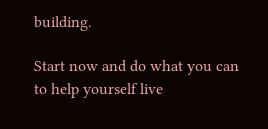building.

Start now and do what you can to help yourself live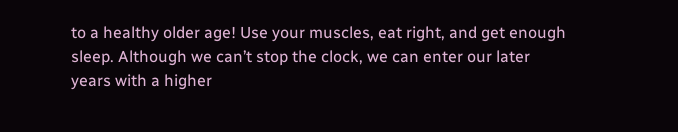to a healthy older age! Use your muscles, eat right, and get enough sleep. Although we can’t stop the clock, we can enter our later years with a higher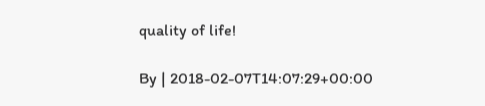quality of life!

By | 2018-02-07T14:07:29+00:00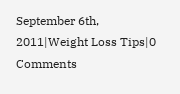September 6th, 2011|Weight Loss Tips|0 Comments